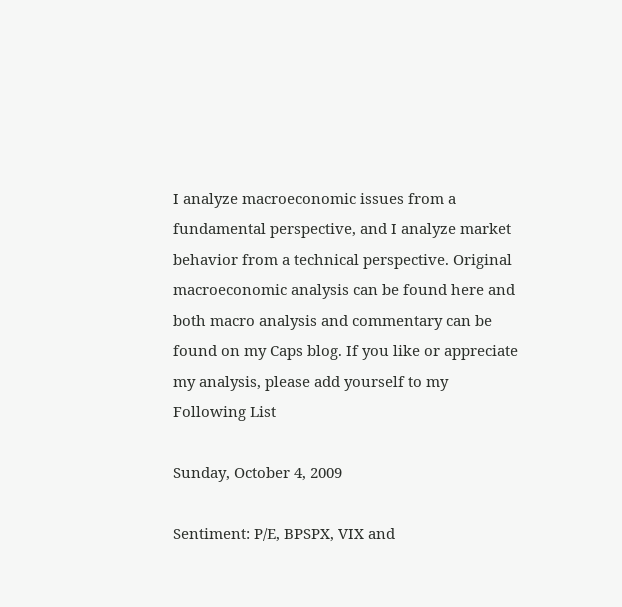I analyze macroeconomic issues from a fundamental perspective, and I analyze market behavior from a technical perspective. Original macroeconomic analysis can be found here and both macro analysis and commentary can be found on my Caps blog. If you like or appreciate my analysis, please add yourself to my Following List

Sunday, October 4, 2009

Sentiment: P/E, BPSPX, VIX and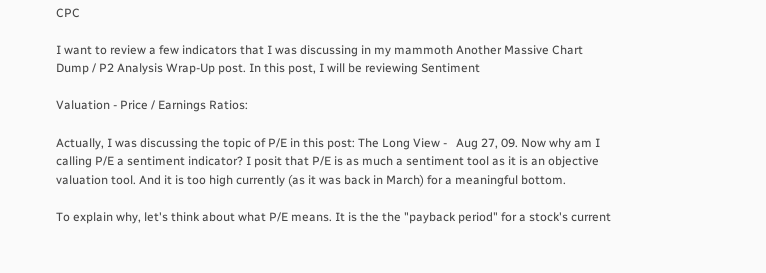CPC

I want to review a few indicators that I was discussing in my mammoth Another Massive Chart Dump / P2 Analysis Wrap-Up post. In this post, I will be reviewing Sentiment

Valuation - Price / Earnings Ratios:

Actually, I was discussing the topic of P/E in this post: The Long View -   Aug 27, 09. Now why am I calling P/E a sentiment indicator? I posit that P/E is as much a sentiment tool as it is an objective valuation tool. And it is too high currently (as it was back in March) for a meaningful bottom.

To explain why, let's think about what P/E means. It is the the "payback period" for a stock's current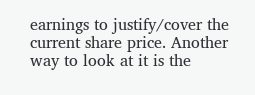earnings to justify/cover the current share price. Another way to look at it is the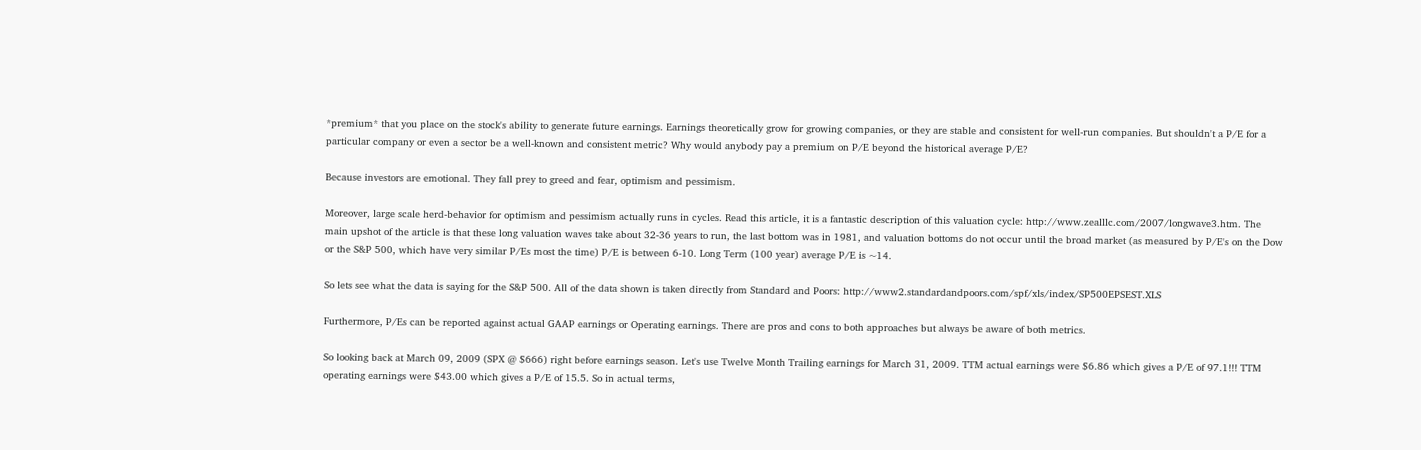*premium* that you place on the stock's ability to generate future earnings. Earnings theoretically grow for growing companies, or they are stable and consistent for well-run companies. But shouldn't a P/E for a particular company or even a sector be a well-known and consistent metric? Why would anybody pay a premium on P/E beyond the historical average P/E?

Because investors are emotional. They fall prey to greed and fear, optimism and pessimism.

Moreover, large scale herd-behavior for optimism and pessimism actually runs in cycles. Read this article, it is a fantastic description of this valuation cycle: http://www.zealllc.com/2007/longwave3.htm. The main upshot of the article is that these long valuation waves take about 32-36 years to run, the last bottom was in 1981, and valuation bottoms do not occur until the broad market (as measured by P/E's on the Dow or the S&P 500, which have very similar P/Es most the time) P/E is between 6-10. Long Term (100 year) average P/E is ~14.

So lets see what the data is saying for the S&P 500. All of the data shown is taken directly from Standard and Poors: http://www2.standardandpoors.com/spf/xls/index/SP500EPSEST.XLS

Furthermore, P/Es can be reported against actual GAAP earnings or Operating earnings. There are pros and cons to both approaches but always be aware of both metrics.

So looking back at March 09, 2009 (SPX @ $666) right before earnings season. Let's use Twelve Month Trailing earnings for March 31, 2009. TTM actual earnings were $6.86 which gives a P/E of 97.1!!! TTM operating earnings were $43.00 which gives a P/E of 15.5. So in actual terms,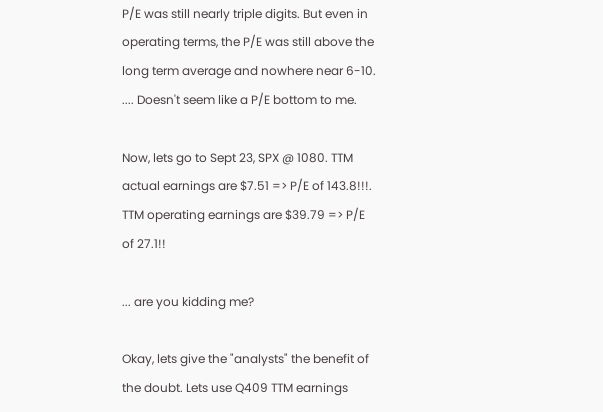P/E was still nearly triple digits. But even in operating terms, the P/E was still above the long term average and nowhere near 6-10. .... Doesn't seem like a P/E bottom to me.

Now, lets go to Sept 23, SPX @ 1080. TTM actual earnings are $7.51 => P/E of 143.8!!!. TTM operating earnings are $39.79 => P/E of 27.1!!

... are you kidding me?

Okay, lets give the "analysts" the benefit of the doubt. Lets use Q409 TTM earnings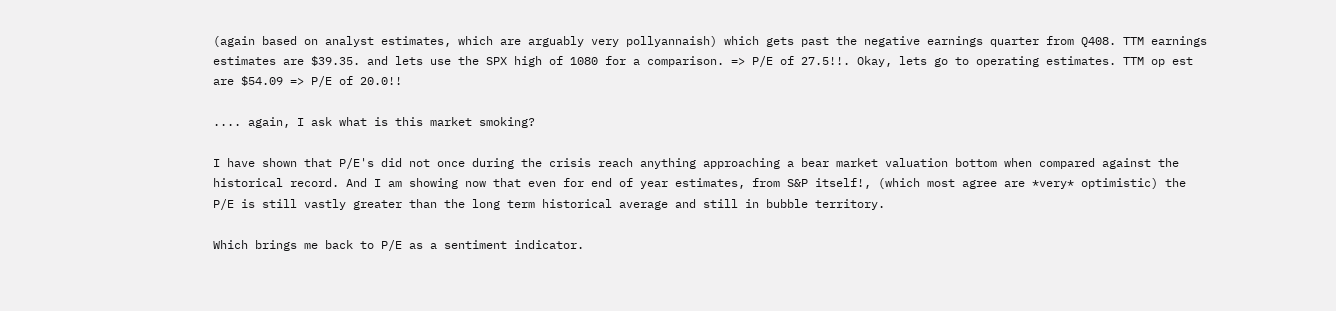(again based on analyst estimates, which are arguably very pollyannaish) which gets past the negative earnings quarter from Q408. TTM earnings estimates are $39.35. and lets use the SPX high of 1080 for a comparison. => P/E of 27.5!!. Okay, lets go to operating estimates. TTM op est are $54.09 => P/E of 20.0!!

.... again, I ask what is this market smoking?

I have shown that P/E's did not once during the crisis reach anything approaching a bear market valuation bottom when compared against the historical record. And I am showing now that even for end of year estimates, from S&P itself!, (which most agree are *very* optimistic) the P/E is still vastly greater than the long term historical average and still in bubble territory.

Which brings me back to P/E as a sentiment indicator.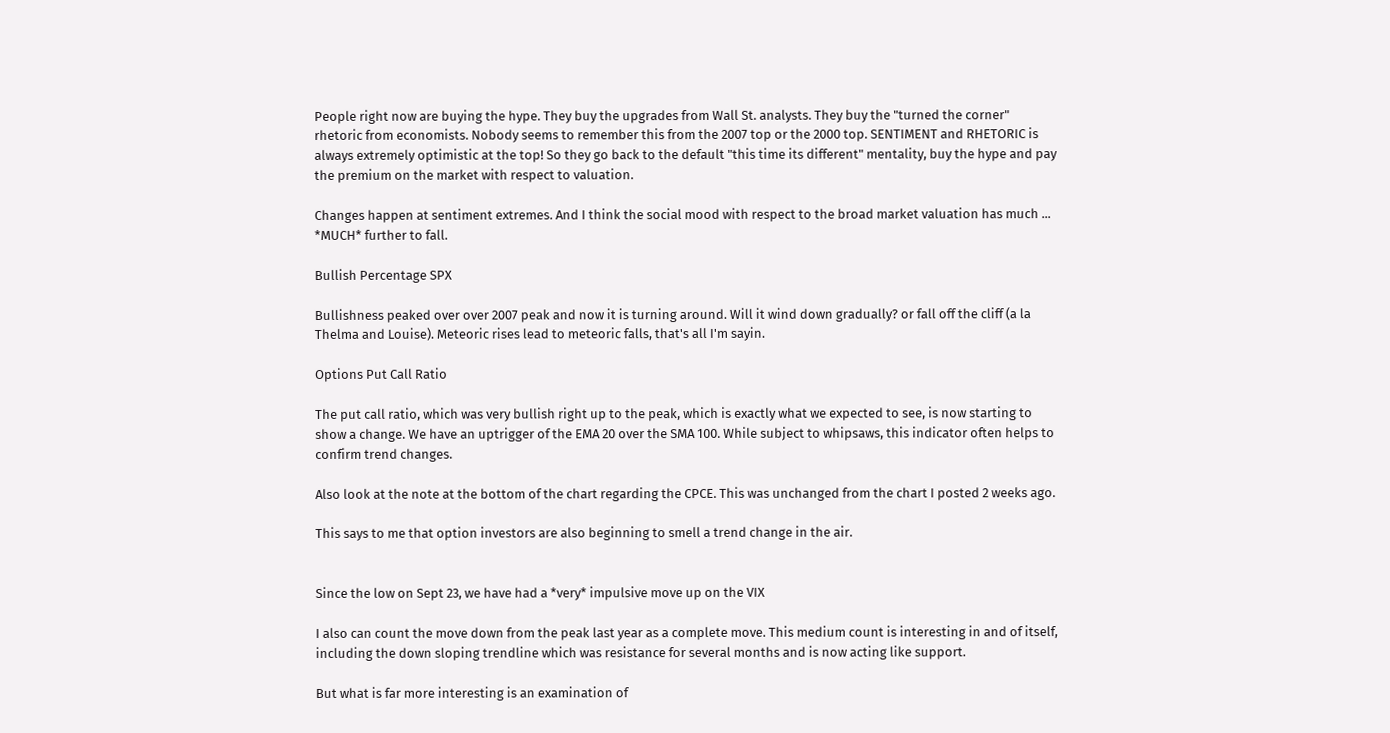People right now are buying the hype. They buy the upgrades from Wall St. analysts. They buy the "turned the corner" rhetoric from economists. Nobody seems to remember this from the 2007 top or the 2000 top. SENTIMENT and RHETORIC is always extremely optimistic at the top! So they go back to the default "this time its different" mentality, buy the hype and pay the premium on the market with respect to valuation.

Changes happen at sentiment extremes. And I think the social mood with respect to the broad market valuation has much ... *MUCH* further to fall.

Bullish Percentage SPX

Bullishness peaked over over 2007 peak and now it is turning around. Will it wind down gradually? or fall off the cliff (a la Thelma and Louise). Meteoric rises lead to meteoric falls, that's all I'm sayin.

Options Put Call Ratio

The put call ratio, which was very bullish right up to the peak, which is exactly what we expected to see, is now starting to show a change. We have an uptrigger of the EMA 20 over the SMA 100. While subject to whipsaws, this indicator often helps to confirm trend changes.

Also look at the note at the bottom of the chart regarding the CPCE. This was unchanged from the chart I posted 2 weeks ago.

This says to me that option investors are also beginning to smell a trend change in the air.


Since the low on Sept 23, we have had a *very* impulsive move up on the VIX

I also can count the move down from the peak last year as a complete move. This medium count is interesting in and of itself, including the down sloping trendline which was resistance for several months and is now acting like support.

But what is far more interesting is an examination of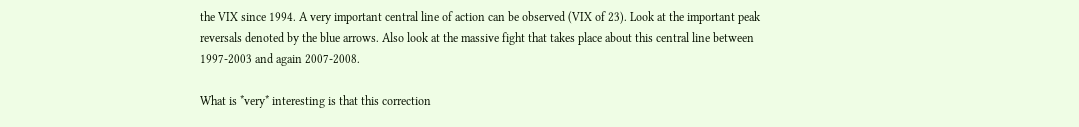the VIX since 1994. A very important central line of action can be observed (VIX of 23). Look at the important peak reversals denoted by the blue arrows. Also look at the massive fight that takes place about this central line between 1997-2003 and again 2007-2008.

What is *very* interesting is that this correction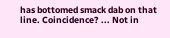has bottomed smack dab on that line. Coincidence? ... Not in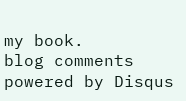my book.
blog comments powered by Disqus